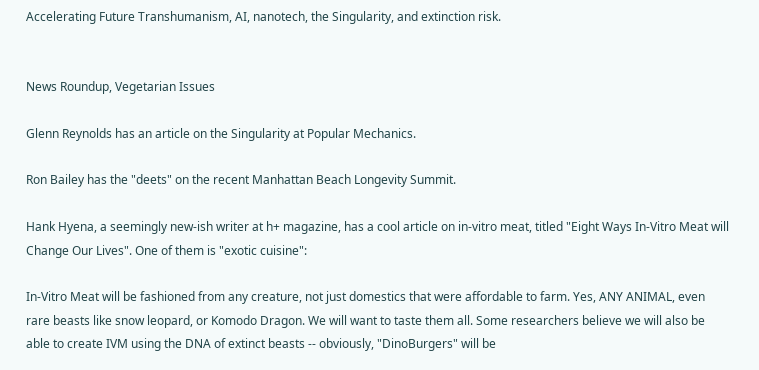Accelerating Future Transhumanism, AI, nanotech, the Singularity, and extinction risk.


News Roundup, Vegetarian Issues

Glenn Reynolds has an article on the Singularity at Popular Mechanics.

Ron Bailey has the "deets" on the recent Manhattan Beach Longevity Summit.

Hank Hyena, a seemingly new-ish writer at h+ magazine, has a cool article on in-vitro meat, titled "Eight Ways In-Vitro Meat will Change Our Lives". One of them is "exotic cuisine":

In-Vitro Meat will be fashioned from any creature, not just domestics that were affordable to farm. Yes, ANY ANIMAL, even rare beasts like snow leopard, or Komodo Dragon. We will want to taste them all. Some researchers believe we will also be able to create IVM using the DNA of extinct beasts -- obviously, "DinoBurgers" will be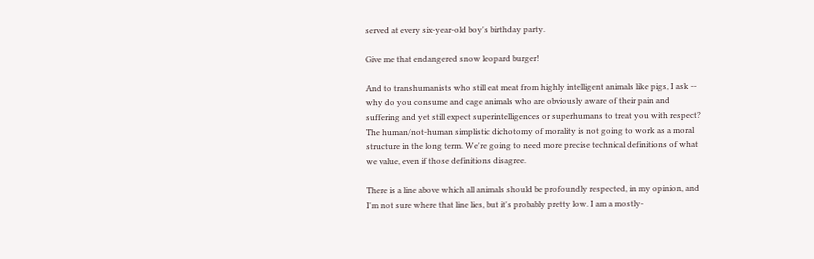served at every six-year-old boy's birthday party.

Give me that endangered snow leopard burger!

And to transhumanists who still eat meat from highly intelligent animals like pigs, I ask -- why do you consume and cage animals who are obviously aware of their pain and suffering and yet still expect superintelligences or superhumans to treat you with respect? The human/not-human simplistic dichotomy of morality is not going to work as a moral structure in the long term. We're going to need more precise technical definitions of what we value, even if those definitions disagree.

There is a line above which all animals should be profoundly respected, in my opinion, and I'm not sure where that line lies, but it's probably pretty low. I am a mostly-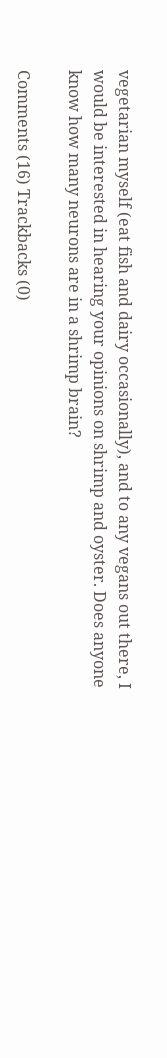vegetarian myself (eat fish and dairy occasionally), and to any vegans out there, I would be interested in hearing your opinions on shrimp and oyster. Does anyone know how many neurons are in a shrimp brain?

Comments (16) Trackbacks (0)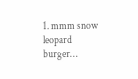1. mmm snow leopard burger…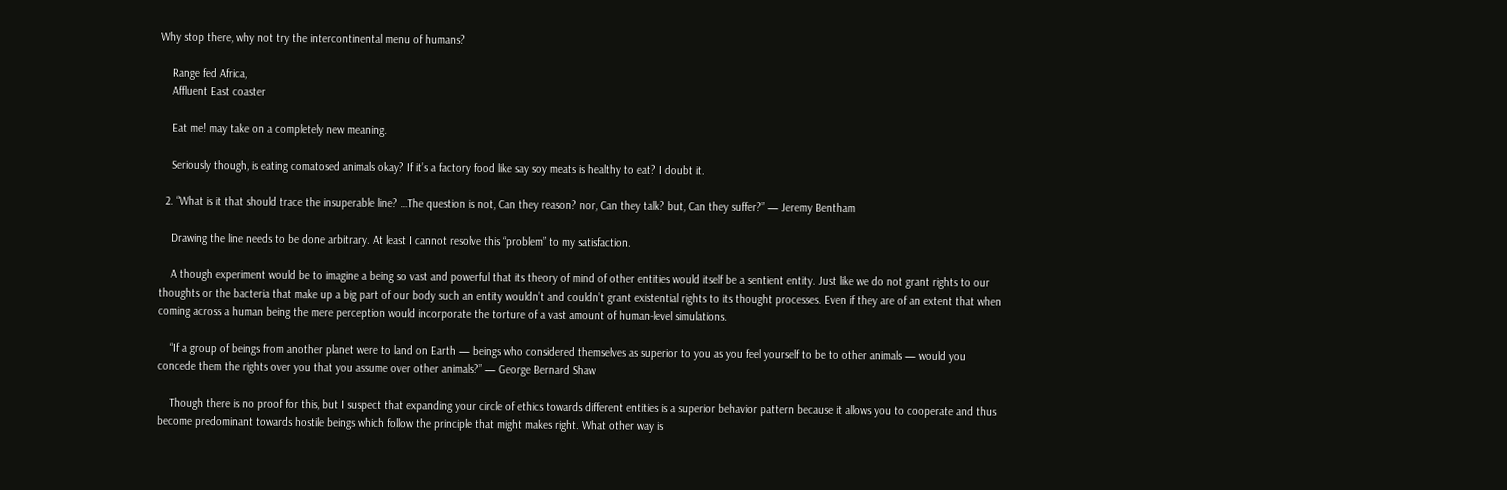Why stop there, why not try the intercontinental menu of humans?

    Range fed Africa,
    Affluent East coaster

    Eat me! may take on a completely new meaning.

    Seriously though, is eating comatosed animals okay? If it’s a factory food like say soy meats is healthy to eat? I doubt it.

  2. “What is it that should trace the insuperable line? …The question is not, Can they reason? nor, Can they talk? but, Can they suffer?” — Jeremy Bentham

    Drawing the line needs to be done arbitrary. At least I cannot resolve this “problem” to my satisfaction.

    A though experiment would be to imagine a being so vast and powerful that its theory of mind of other entities would itself be a sentient entity. Just like we do not grant rights to our thoughts or the bacteria that make up a big part of our body such an entity wouldn’t and couldn’t grant existential rights to its thought processes. Even if they are of an extent that when coming across a human being the mere perception would incorporate the torture of a vast amount of human-level simulations.

    “If a group of beings from another planet were to land on Earth — beings who considered themselves as superior to you as you feel yourself to be to other animals — would you concede them the rights over you that you assume over other animals?” — George Bernard Shaw

    Though there is no proof for this, but I suspect that expanding your circle of ethics towards different entities is a superior behavior pattern because it allows you to cooperate and thus become predominant towards hostile beings which follow the principle that might makes right. What other way is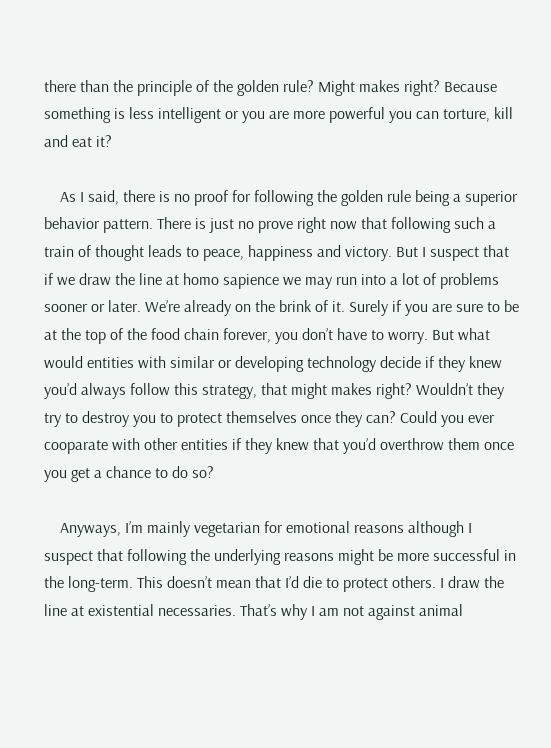there than the principle of the golden rule? Might makes right? Because something is less intelligent or you are more powerful you can torture, kill and eat it?

    As I said, there is no proof for following the golden rule being a superior behavior pattern. There is just no prove right now that following such a train of thought leads to peace, happiness and victory. But I suspect that if we draw the line at homo sapience we may run into a lot of problems sooner or later. We’re already on the brink of it. Surely if you are sure to be at the top of the food chain forever, you don’t have to worry. But what would entities with similar or developing technology decide if they knew you’d always follow this strategy, that might makes right? Wouldn’t they try to destroy you to protect themselves once they can? Could you ever cooparate with other entities if they knew that you’d overthrow them once you get a chance to do so?

    Anyways, I’m mainly vegetarian for emotional reasons although I suspect that following the underlying reasons might be more successful in the long-term. This doesn’t mean that I’d die to protect others. I draw the line at existential necessaries. That’s why I am not against animal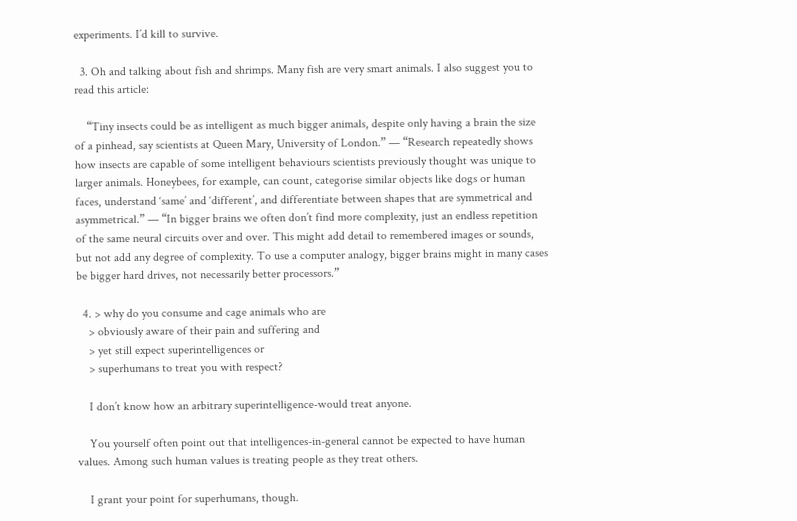experiments. I’d kill to survive.

  3. Oh and talking about fish and shrimps. Many fish are very smart animals. I also suggest you to read this article:

    “Tiny insects could be as intelligent as much bigger animals, despite only having a brain the size of a pinhead, say scientists at Queen Mary, University of London.” — “Research repeatedly shows how insects are capable of some intelligent behaviours scientists previously thought was unique to larger animals. Honeybees, for example, can count, categorise similar objects like dogs or human faces, understand ‘same’ and ‘different’, and differentiate between shapes that are symmetrical and asymmetrical.” — “In bigger brains we often don’t find more complexity, just an endless repetition of the same neural circuits over and over. This might add detail to remembered images or sounds, but not add any degree of complexity. To use a computer analogy, bigger brains might in many cases be bigger hard drives, not necessarily better processors.”

  4. > why do you consume and cage animals who are
    > obviously aware of their pain and suffering and
    > yet still expect superintelligences or
    > superhumans to treat you with respect?

    I don’t know how an arbitrary superintelligence-would treat anyone.

    You yourself often point out that intelligences-in-general cannot be expected to have human values. Among such human values is treating people as they treat others.

    I grant your point for superhumans, though.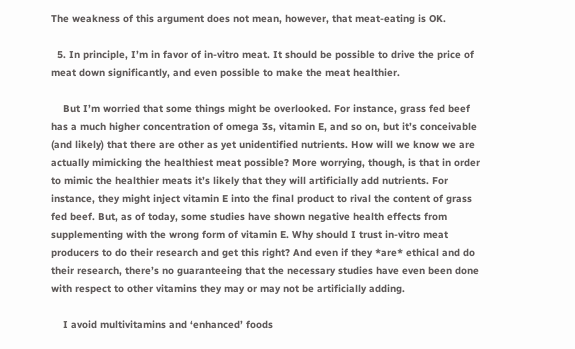The weakness of this argument does not mean, however, that meat-eating is OK.

  5. In principle, I’m in favor of in-vitro meat. It should be possible to drive the price of meat down significantly, and even possible to make the meat healthier.

    But I’m worried that some things might be overlooked. For instance, grass fed beef has a much higher concentration of omega 3s, vitamin E, and so on, but it’s conceivable (and likely) that there are other as yet unidentified nutrients. How will we know we are actually mimicking the healthiest meat possible? More worrying, though, is that in order to mimic the healthier meats it’s likely that they will artificially add nutrients. For instance, they might inject vitamin E into the final product to rival the content of grass fed beef. But, as of today, some studies have shown negative health effects from supplementing with the wrong form of vitamin E. Why should I trust in-vitro meat producers to do their research and get this right? And even if they *are* ethical and do their research, there’s no guaranteeing that the necessary studies have even been done with respect to other vitamins they may or may not be artificially adding.

    I avoid multivitamins and ‘enhanced’ foods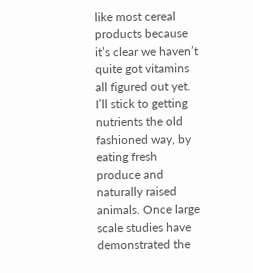like most cereal products because it’s clear we haven’t quite got vitamins all figured out yet. I’ll stick to getting nutrients the old fashioned way, by eating fresh produce and naturally raised animals. Once large scale studies have demonstrated the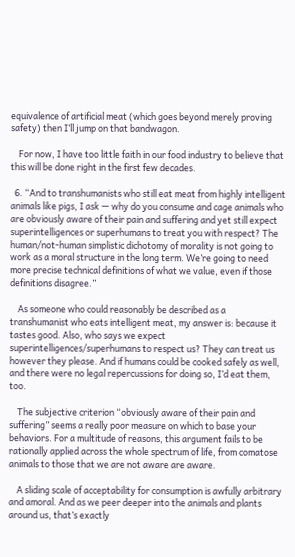equivalence of artificial meat (which goes beyond merely proving safety) then I’ll jump on that bandwagon.

    For now, I have too little faith in our food industry to believe that this will be done right in the first few decades.

  6. “And to transhumanists who still eat meat from highly intelligent animals like pigs, I ask — why do you consume and cage animals who are obviously aware of their pain and suffering and yet still expect superintelligences or superhumans to treat you with respect? The human/not-human simplistic dichotomy of morality is not going to work as a moral structure in the long term. We’re going to need more precise technical definitions of what we value, even if those definitions disagree.”

    As someone who could reasonably be described as a transhumanist who eats intelligent meat, my answer is: because it tastes good. Also, who says we expect superintelligences/superhumans to respect us? They can treat us however they please. And if humans could be cooked safely as well, and there were no legal repercussions for doing so, I’d eat them, too.

    The subjective criterion “obviously aware of their pain and suffering” seems a really poor measure on which to base your behaviors. For a multitude of reasons, this argument fails to be rationally applied across the whole spectrum of life, from comatose animals to those that we are not aware are aware.

    A sliding scale of acceptability for consumption is awfully arbitrary and amoral. And as we peer deeper into the animals and plants around us, that’s exactly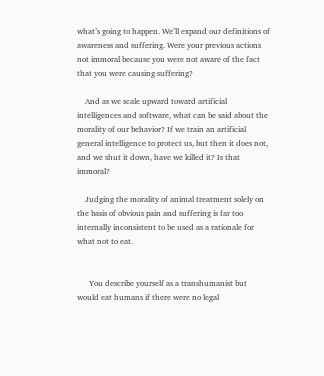what’s going to happen. We’ll expand our definitions of awareness and suffering. Were your previous actions not immoral because you were not aware of the fact that you were causing suffering?

    And as we scale upward toward artificial intelligences and software, what can be said about the morality of our behavior? If we train an artificial general intelligence to protect us, but then it does not, and we shut it down, have we killed it? Is that immoral?

    Judging the morality of animal treatment solely on the basis of obvious pain and suffering is far too internally inconsistent to be used as a rationale for what not to eat.


      You describe yourself as a transhumanist but would eat humans if there were no legal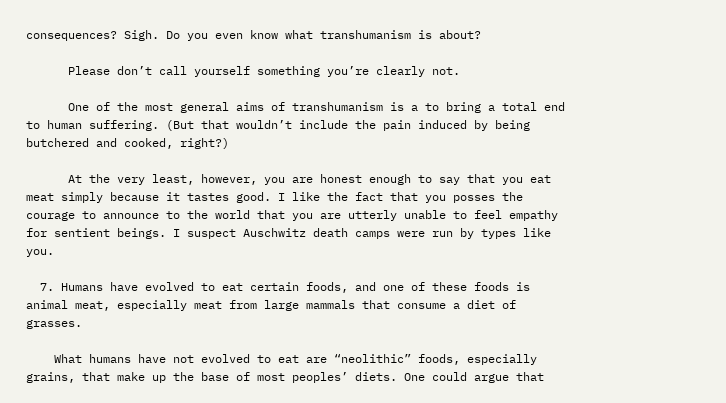consequences? Sigh. Do you even know what transhumanism is about?

      Please don’t call yourself something you’re clearly not.

      One of the most general aims of transhumanism is a to bring a total end to human suffering. (But that wouldn’t include the pain induced by being butchered and cooked, right?)

      At the very least, however, you are honest enough to say that you eat meat simply because it tastes good. I like the fact that you posses the courage to announce to the world that you are utterly unable to feel empathy for sentient beings. I suspect Auschwitz death camps were run by types like you.

  7. Humans have evolved to eat certain foods, and one of these foods is animal meat, especially meat from large mammals that consume a diet of grasses.

    What humans have not evolved to eat are “neolithic” foods, especially grains, that make up the base of most peoples’ diets. One could argue that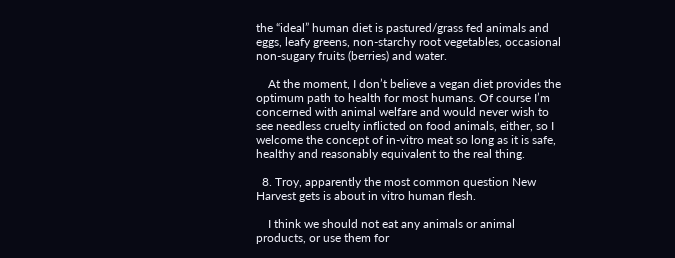the “ideal” human diet is pastured/grass fed animals and eggs, leafy greens, non-starchy root vegetables, occasional non-sugary fruits (berries) and water.

    At the moment, I don’t believe a vegan diet provides the optimum path to health for most humans. Of course I’m concerned with animal welfare and would never wish to see needless cruelty inflicted on food animals, either, so I welcome the concept of in-vitro meat so long as it is safe, healthy and reasonably equivalent to the real thing.

  8. Troy, apparently the most common question New Harvest gets is about in vitro human flesh.

    I think we should not eat any animals or animal products, or use them for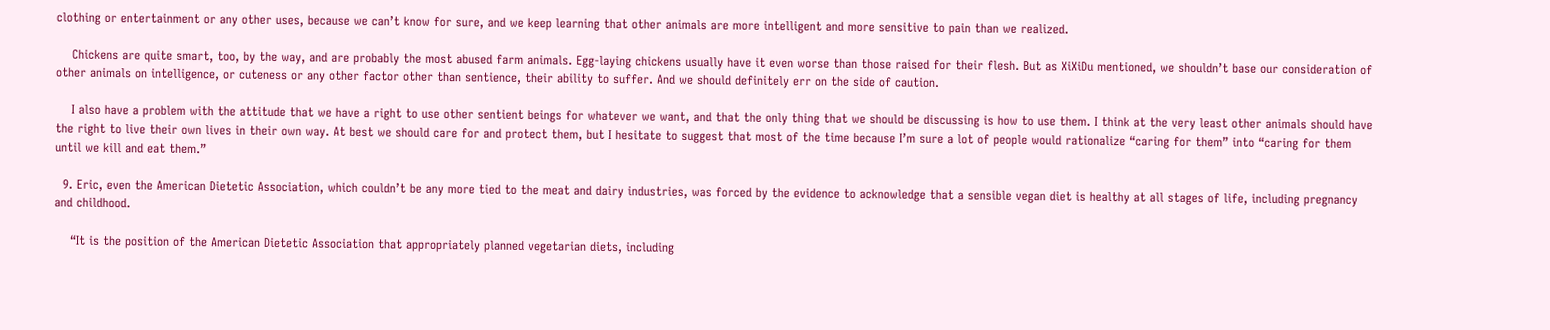clothing or entertainment or any other uses, because we can’t know for sure, and we keep learning that other animals are more intelligent and more sensitive to pain than we realized.

    Chickens are quite smart, too, by the way, and are probably the most abused farm animals. Egg-laying chickens usually have it even worse than those raised for their flesh. But as XiXiDu mentioned, we shouldn’t base our consideration of other animals on intelligence, or cuteness or any other factor other than sentience, their ability to suffer. And we should definitely err on the side of caution.

    I also have a problem with the attitude that we have a right to use other sentient beings for whatever we want, and that the only thing that we should be discussing is how to use them. I think at the very least other animals should have the right to live their own lives in their own way. At best we should care for and protect them, but I hesitate to suggest that most of the time because I’m sure a lot of people would rationalize “caring for them” into “caring for them until we kill and eat them.”

  9. Eric, even the American Dietetic Association, which couldn’t be any more tied to the meat and dairy industries, was forced by the evidence to acknowledge that a sensible vegan diet is healthy at all stages of life, including pregnancy and childhood.

    “It is the position of the American Dietetic Association that appropriately planned vegetarian diets, including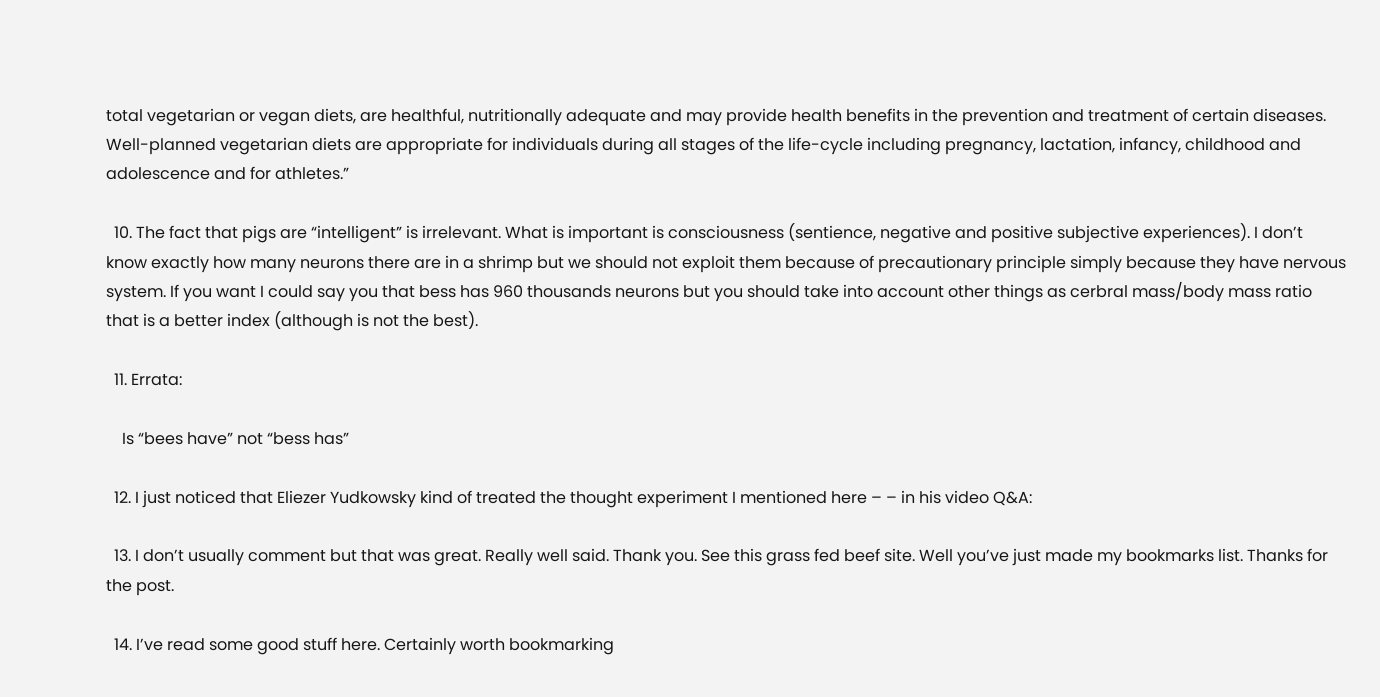total vegetarian or vegan diets, are healthful, nutritionally adequate and may provide health benefits in the prevention and treatment of certain diseases. Well-planned vegetarian diets are appropriate for individuals during all stages of the life-cycle including pregnancy, lactation, infancy, childhood and adolescence and for athletes.”

  10. The fact that pigs are “intelligent” is irrelevant. What is important is consciousness (sentience, negative and positive subjective experiences). I don’t know exactly how many neurons there are in a shrimp but we should not exploit them because of precautionary principle simply because they have nervous system. If you want I could say you that bess has 960 thousands neurons but you should take into account other things as cerbral mass/body mass ratio that is a better index (although is not the best).

  11. Errata:

    Is “bees have” not “bess has”

  12. I just noticed that Eliezer Yudkowsky kind of treated the thought experiment I mentioned here – – in his video Q&A:

  13. I don’t usually comment but that was great. Really well said. Thank you. See this grass fed beef site. Well you’ve just made my bookmarks list. Thanks for the post.

  14. I’ve read some good stuff here. Certainly worth bookmarking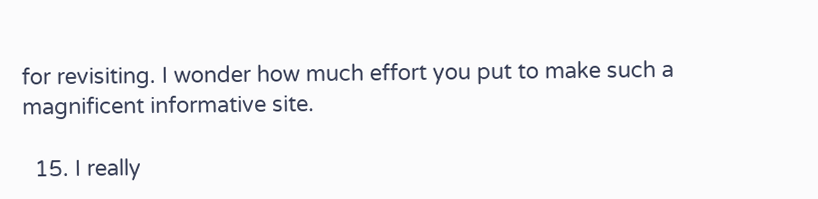for revisiting. I wonder how much effort you put to make such a magnificent informative site.

  15. I really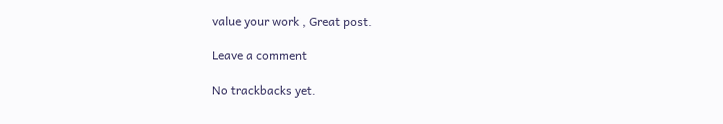value your work , Great post.

Leave a comment

No trackbacks yet.